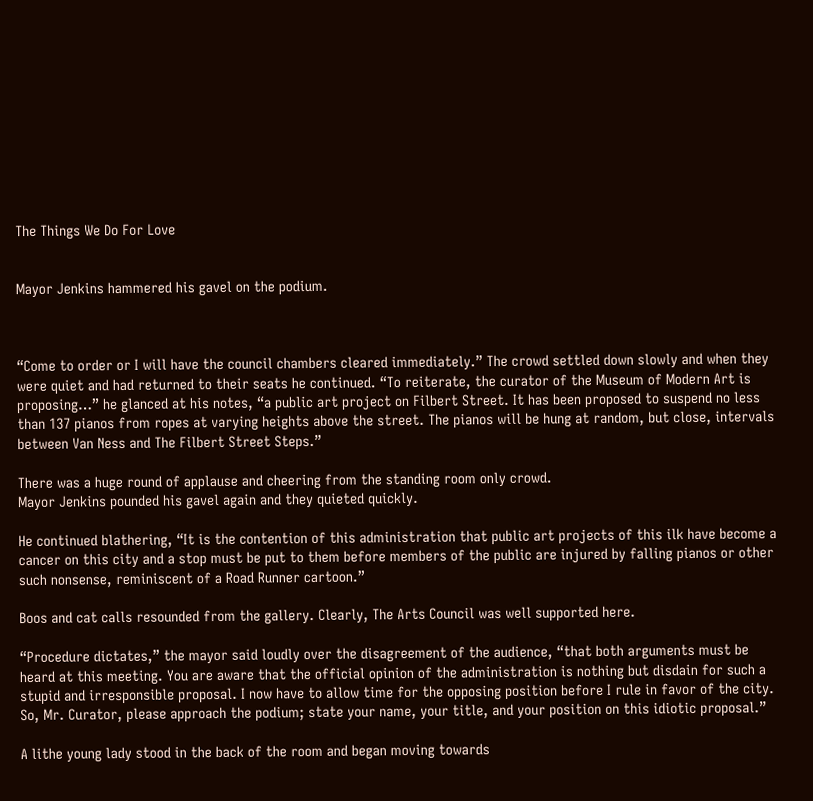The Things We Do For Love


Mayor Jenkins hammered his gavel on the podium.



“Come to order or I will have the council chambers cleared immediately.” The crowd settled down slowly and when they were quiet and had returned to their seats he continued. “To reiterate, the curator of the Museum of Modern Art is proposing…” he glanced at his notes, “a public art project on Filbert Street. It has been proposed to suspend no less than 137 pianos from ropes at varying heights above the street. The pianos will be hung at random, but close, intervals between Van Ness and The Filbert Street Steps.”

There was a huge round of applause and cheering from the standing room only crowd.
Mayor Jenkins pounded his gavel again and they quieted quickly.

He continued blathering, “It is the contention of this administration that public art projects of this ilk have become a cancer on this city and a stop must be put to them before members of the public are injured by falling pianos or other such nonsense, reminiscent of a Road Runner cartoon.”

Boos and cat calls resounded from the gallery. Clearly, The Arts Council was well supported here.

“Procedure dictates,” the mayor said loudly over the disagreement of the audience, “that both arguments must be heard at this meeting. You are aware that the official opinion of the administration is nothing but disdain for such a stupid and irresponsible proposal. I now have to allow time for the opposing position before I rule in favor of the city. So, Mr. Curator, please approach the podium; state your name, your title, and your position on this idiotic proposal.”

A lithe young lady stood in the back of the room and began moving towards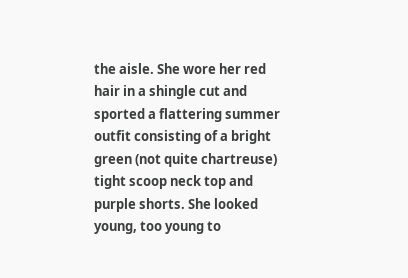the aisle. She wore her red hair in a shingle cut and sported a flattering summer outfit consisting of a bright green (not quite chartreuse) tight scoop neck top and purple shorts. She looked young, too young to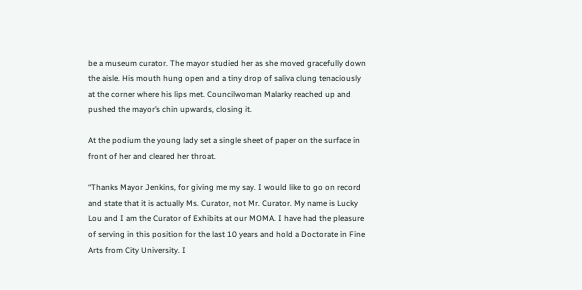be a museum curator. The mayor studied her as she moved gracefully down the aisle. His mouth hung open and a tiny drop of saliva clung tenaciously at the corner where his lips met. Councilwoman Malarky reached up and pushed the mayor’s chin upwards, closing it.

At the podium the young lady set a single sheet of paper on the surface in front of her and cleared her throat.

“Thanks Mayor Jenkins, for giving me my say. I would like to go on record and state that it is actually Ms. Curator, not Mr. Curator. My name is Lucky Lou and I am the Curator of Exhibits at our MOMA. I have had the pleasure of serving in this position for the last 10 years and hold a Doctorate in Fine Arts from City University. I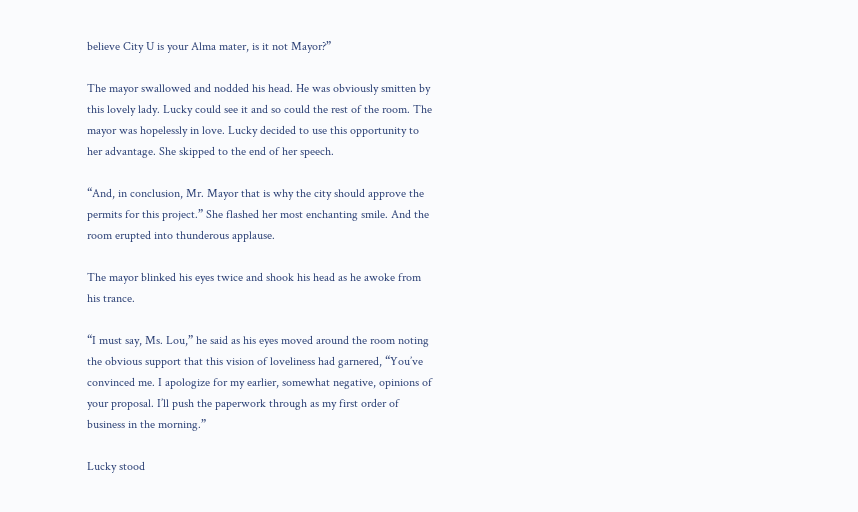believe City U is your Alma mater, is it not Mayor?”

The mayor swallowed and nodded his head. He was obviously smitten by this lovely lady. Lucky could see it and so could the rest of the room. The mayor was hopelessly in love. Lucky decided to use this opportunity to her advantage. She skipped to the end of her speech.

“And, in conclusion, Mr. Mayor that is why the city should approve the permits for this project.” She flashed her most enchanting smile. And the room erupted into thunderous applause.

The mayor blinked his eyes twice and shook his head as he awoke from his trance.

“I must say, Ms. Lou,” he said as his eyes moved around the room noting the obvious support that this vision of loveliness had garnered, “You’ve convinced me. I apologize for my earlier, somewhat negative, opinions of your proposal. I’ll push the paperwork through as my first order of business in the morning.”

Lucky stood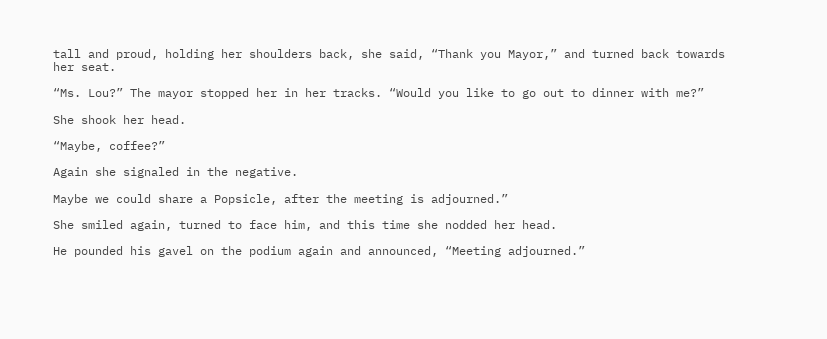tall and proud, holding her shoulders back, she said, “Thank you Mayor,” and turned back towards her seat.

“Ms. Lou?” The mayor stopped her in her tracks. “Would you like to go out to dinner with me?”

She shook her head.

“Maybe, coffee?”

Again she signaled in the negative.

Maybe we could share a Popsicle, after the meeting is adjourned.”

She smiled again, turned to face him, and this time she nodded her head.

He pounded his gavel on the podium again and announced, “Meeting adjourned.”